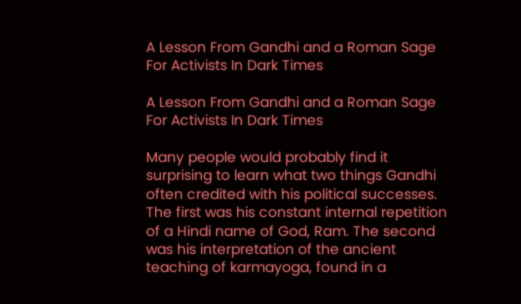A Lesson From Gandhi and a Roman Sage For Activists In Dark Times

A Lesson From Gandhi and a Roman Sage For Activists In Dark Times

Many people would probably find it surprising to learn what two things Gandhi often credited with his political successes. The first was his constant internal repetition of a Hindi name of God, Ram. The second was his interpretation of the ancient teaching of karmayoga, found in a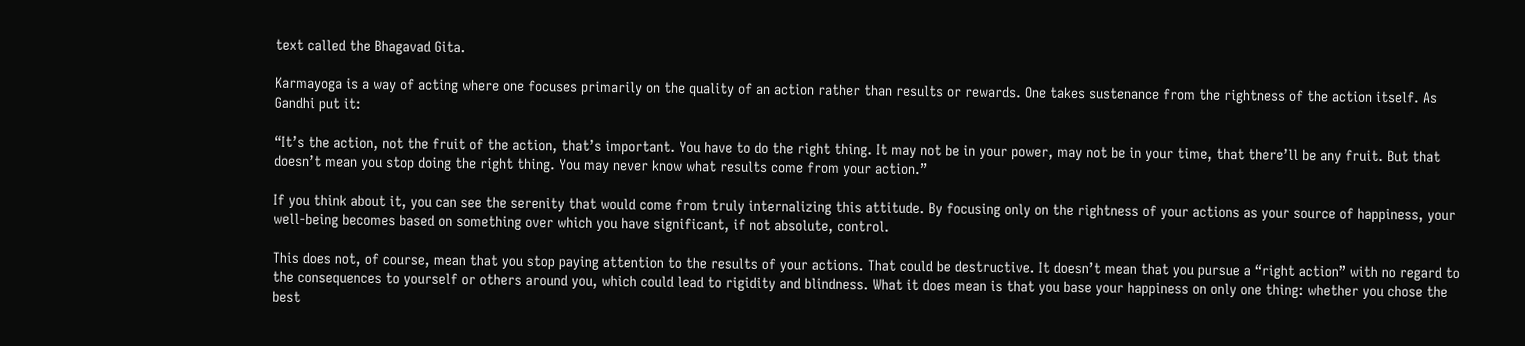text called the Bhagavad Gita.

Karmayoga is a way of acting where one focuses primarily on the quality of an action rather than results or rewards. One takes sustenance from the rightness of the action itself. As Gandhi put it:

“It’s the action, not the fruit of the action, that’s important. You have to do the right thing. It may not be in your power, may not be in your time, that there’ll be any fruit. But that doesn’t mean you stop doing the right thing. You may never know what results come from your action.”

If you think about it, you can see the serenity that would come from truly internalizing this attitude. By focusing only on the rightness of your actions as your source of happiness, your well-being becomes based on something over which you have significant, if not absolute, control.

This does not, of course, mean that you stop paying attention to the results of your actions. That could be destructive. It doesn’t mean that you pursue a “right action” with no regard to the consequences to yourself or others around you, which could lead to rigidity and blindness. What it does mean is that you base your happiness on only one thing: whether you chose the best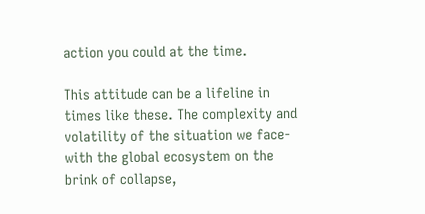action you could at the time.

This attitude can be a lifeline in times like these. The complexity and volatility of the situation we face- with the global ecosystem on the brink of collapse,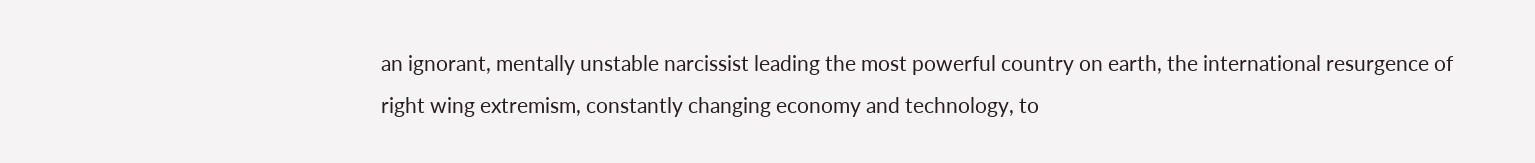an ignorant, mentally unstable narcissist leading the most powerful country on earth, the international resurgence of right wing extremism, constantly changing economy and technology, to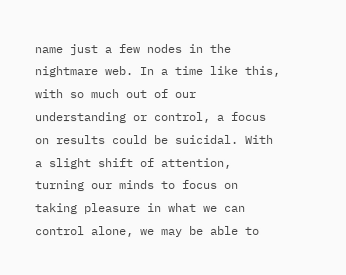name just a few nodes in the nightmare web. In a time like this, with so much out of our understanding or control, a focus on results could be suicidal. With a slight shift of attention, turning our minds to focus on taking pleasure in what we can control alone, we may be able to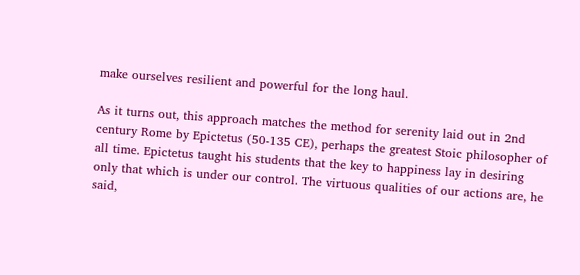make ourselves resilient and powerful for the long haul.

As it turns out, this approach matches the method for serenity laid out in 2nd century Rome by Epictetus (50-135 CE), perhaps the greatest Stoic philosopher of all time. Epictetus taught his students that the key to happiness lay in desiring only that which is under our control. The virtuous qualities of our actions are, he said,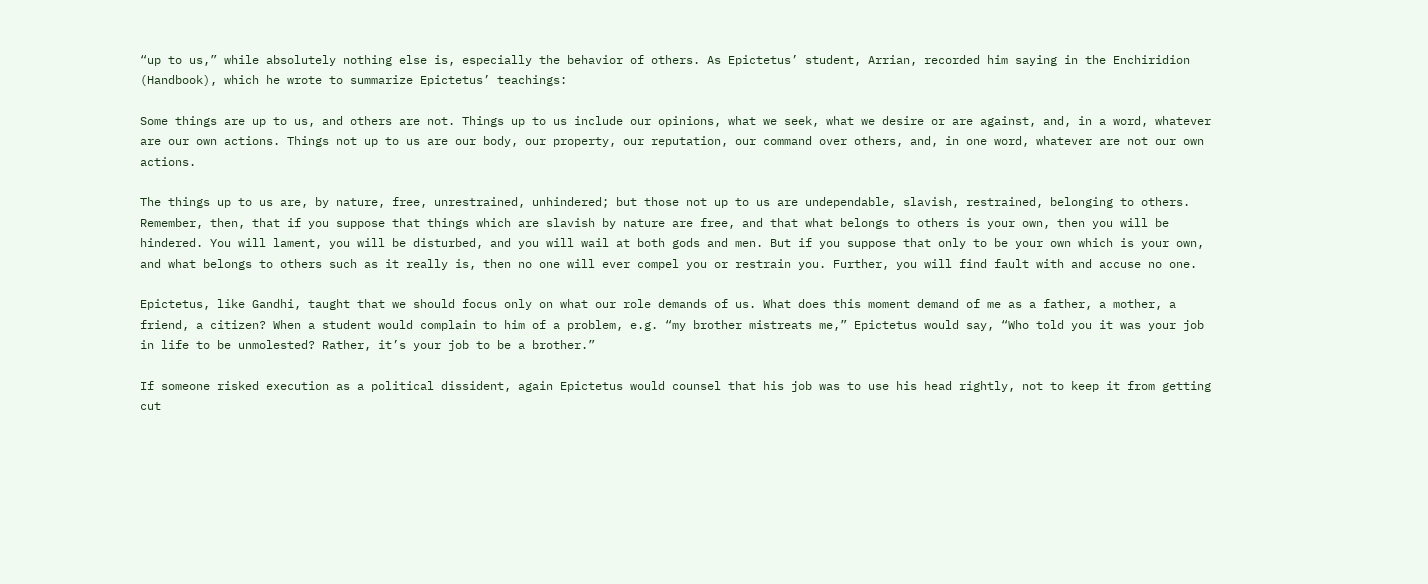“up to us,” while absolutely nothing else is, especially the behavior of others. As Epictetus’ student, Arrian, recorded him saying in the Enchiridion (Handbook), which he wrote to summarize Epictetus’ teachings:

Some things are up to us, and others are not. Things up to us include our opinions, what we seek, what we desire or are against, and, in a word, whatever are our own actions. Things not up to us are our body, our property, our reputation, our command over others, and, in one word, whatever are not our own actions.

The things up to us are, by nature, free, unrestrained, unhindered; but those not up to us are undependable, slavish, restrained, belonging to others. Remember, then, that if you suppose that things which are slavish by nature are free, and that what belongs to others is your own, then you will be hindered. You will lament, you will be disturbed, and you will wail at both gods and men. But if you suppose that only to be your own which is your own, and what belongs to others such as it really is, then no one will ever compel you or restrain you. Further, you will find fault with and accuse no one.

Epictetus, like Gandhi, taught that we should focus only on what our role demands of us. What does this moment demand of me as a father, a mother, a friend, a citizen? When a student would complain to him of a problem, e.g. “my brother mistreats me,” Epictetus would say, “Who told you it was your job in life to be unmolested? Rather, it’s your job to be a brother.”

If someone risked execution as a political dissident, again Epictetus would counsel that his job was to use his head rightly, not to keep it from getting cut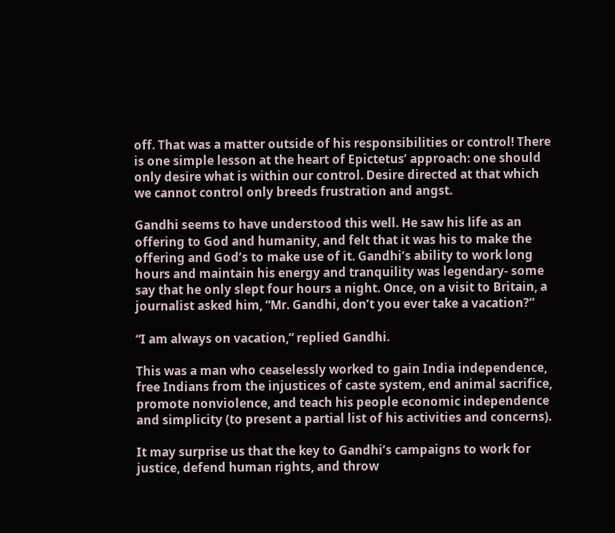off. That was a matter outside of his responsibilities or control! There is one simple lesson at the heart of Epictetus’ approach: one should only desire what is within our control. Desire directed at that which we cannot control only breeds frustration and angst.

Gandhi seems to have understood this well. He saw his life as an offering to God and humanity, and felt that it was his to make the offering and God’s to make use of it. Gandhi’s ability to work long hours and maintain his energy and tranquility was legendary- some say that he only slept four hours a night. Once, on a visit to Britain, a journalist asked him, “Mr. Gandhi, don’t you ever take a vacation?”

“I am always on vacation,” replied Gandhi.

This was a man who ceaselessly worked to gain India independence, free Indians from the injustices of caste system, end animal sacrifice, promote nonviolence, and teach his people economic independence and simplicity (to present a partial list of his activities and concerns).

It may surprise us that the key to Gandhi’s campaigns to work for justice, defend human rights, and throw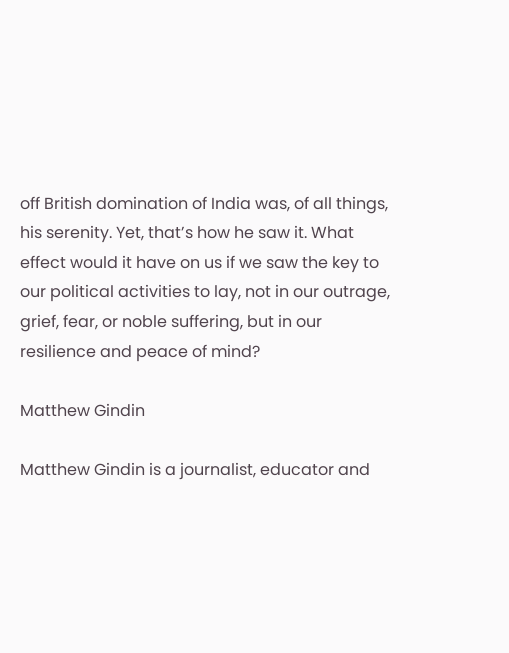off British domination of India was, of all things, his serenity. Yet, that’s how he saw it. What effect would it have on us if we saw the key to our political activities to lay, not in our outrage, grief, fear, or noble suffering, but in our resilience and peace of mind?

Matthew Gindin

Matthew Gindin is a journalist, educator and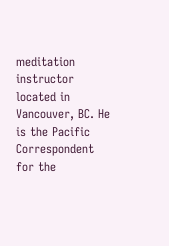meditation instructor located in Vancouver, BC. He is the Pacific Correspondent for the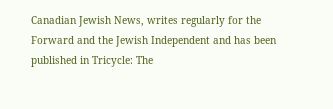Canadian Jewish News, writes regularly for the Forward and the Jewish Independent and has been published in Tricycle: The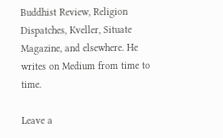Buddhist Review, Religion Dispatches, Kveller, Situate Magazine, and elsewhere. He writes on Medium from time to time.

Leave a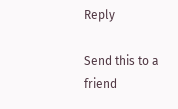Reply

Send this to a friend